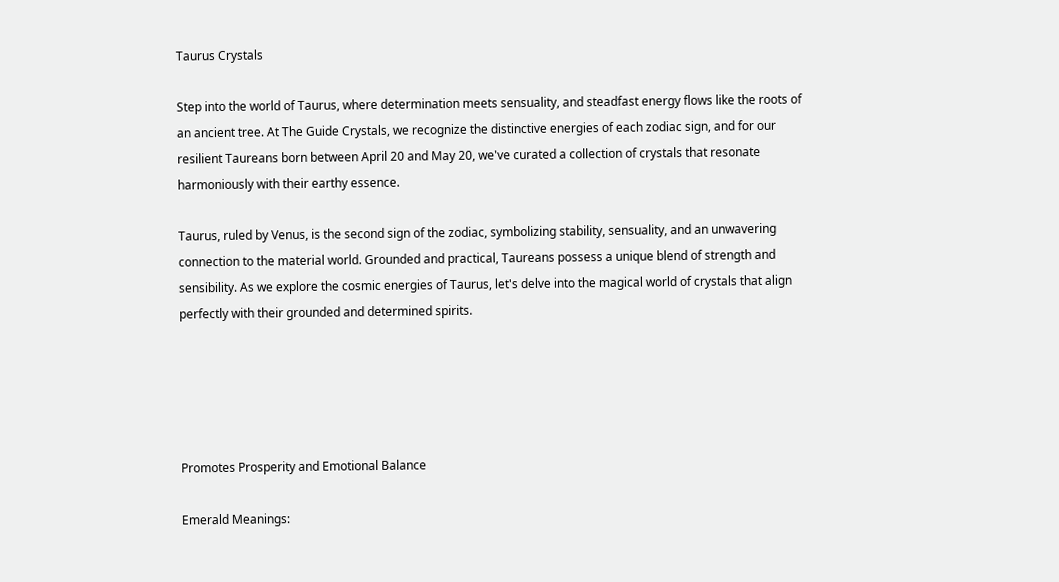Taurus Crystals

Step into the world of Taurus, where determination meets sensuality, and steadfast energy flows like the roots of an ancient tree. At The Guide Crystals, we recognize the distinctive energies of each zodiac sign, and for our resilient Taureans born between April 20 and May 20, we've curated a collection of crystals that resonate harmoniously with their earthy essence.

Taurus, ruled by Venus, is the second sign of the zodiac, symbolizing stability, sensuality, and an unwavering connection to the material world. Grounded and practical, Taureans possess a unique blend of strength and sensibility. As we explore the cosmic energies of Taurus, let's delve into the magical world of crystals that align perfectly with their grounded and determined spirits.





Promotes Prosperity and Emotional Balance

Emerald Meanings: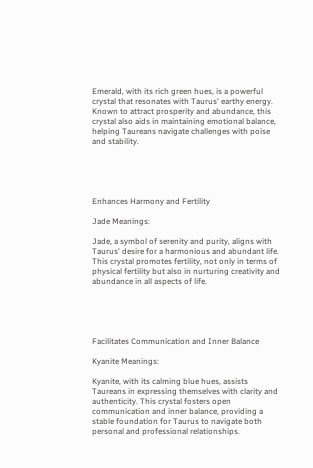Emerald, with its rich green hues, is a powerful crystal that resonates with Taurus' earthy energy. Known to attract prosperity and abundance, this crystal also aids in maintaining emotional balance, helping Taureans navigate challenges with poise and stability.





Enhances Harmony and Fertility

Jade Meanings:

Jade, a symbol of serenity and purity, aligns with Taurus' desire for a harmonious and abundant life. This crystal promotes fertility, not only in terms of physical fertility but also in nurturing creativity and abundance in all aspects of life.





Facilitates Communication and Inner Balance

Kyanite Meanings:

Kyanite, with its calming blue hues, assists Taureans in expressing themselves with clarity and authenticity. This crystal fosters open communication and inner balance, providing a stable foundation for Taurus to navigate both personal and professional relationships.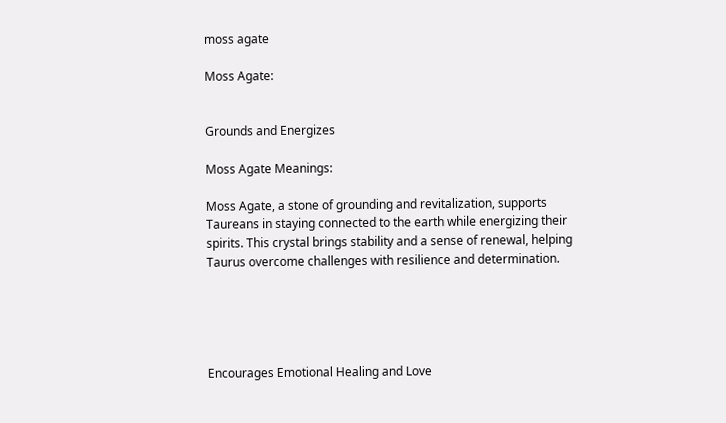moss agate

Moss Agate:


Grounds and Energizes

Moss Agate Meanings:

Moss Agate, a stone of grounding and revitalization, supports Taureans in staying connected to the earth while energizing their spirits. This crystal brings stability and a sense of renewal, helping Taurus overcome challenges with resilience and determination.





Encourages Emotional Healing and Love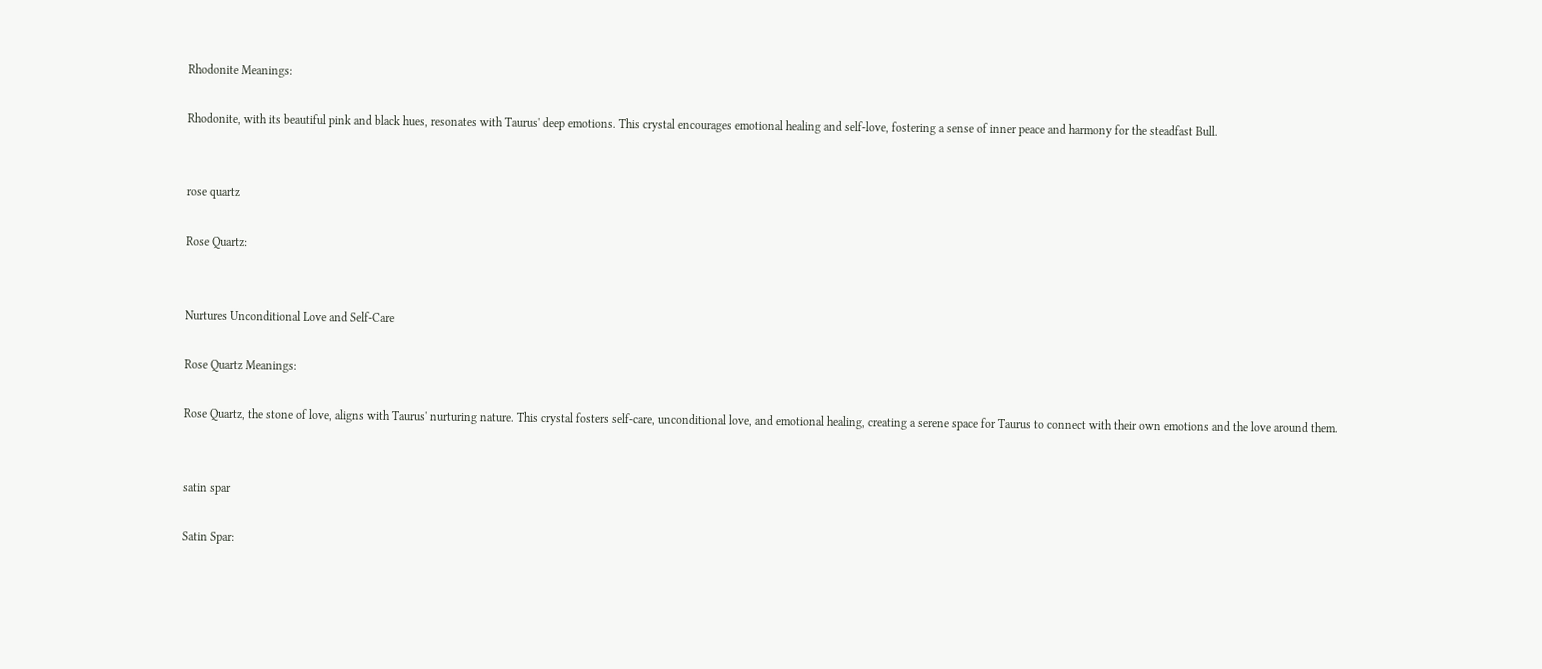Rhodonite Meanings:

Rhodonite, with its beautiful pink and black hues, resonates with Taurus' deep emotions. This crystal encourages emotional healing and self-love, fostering a sense of inner peace and harmony for the steadfast Bull.


rose quartz

Rose Quartz:


Nurtures Unconditional Love and Self-Care

Rose Quartz Meanings:

Rose Quartz, the stone of love, aligns with Taurus' nurturing nature. This crystal fosters self-care, unconditional love, and emotional healing, creating a serene space for Taurus to connect with their own emotions and the love around them.


satin spar

Satin Spar: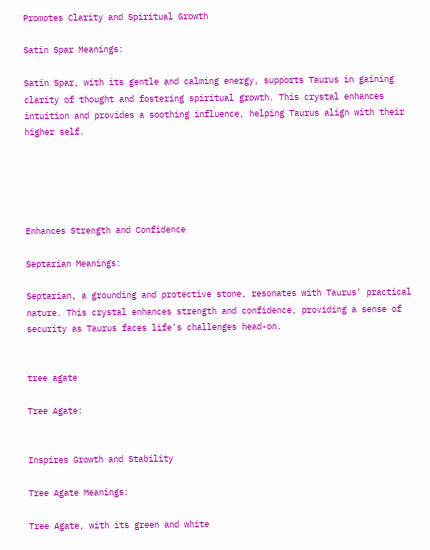Promotes Clarity and Spiritual Growth

Satin Spar Meanings:

Satin Spar, with its gentle and calming energy, supports Taurus in gaining clarity of thought and fostering spiritual growth. This crystal enhances intuition and provides a soothing influence, helping Taurus align with their higher self.





Enhances Strength and Confidence

Septarian Meanings:

Septarian, a grounding and protective stone, resonates with Taurus' practical nature. This crystal enhances strength and confidence, providing a sense of security as Taurus faces life's challenges head-on.


tree agate

Tree Agate:


Inspires Growth and Stability

Tree Agate Meanings:

Tree Agate, with its green and white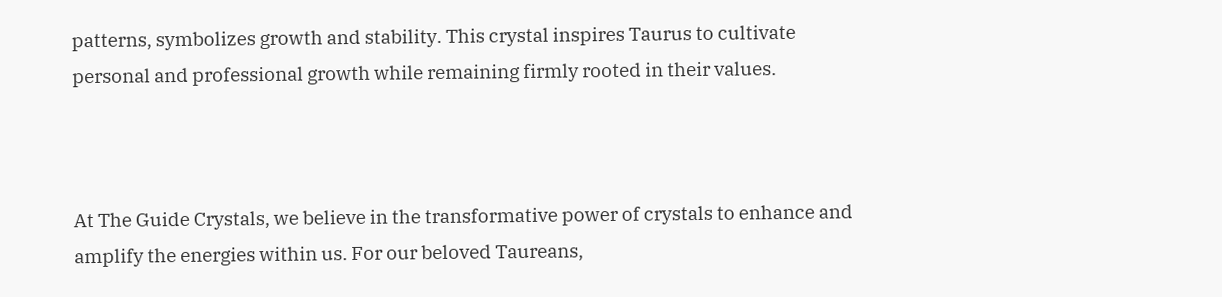patterns, symbolizes growth and stability. This crystal inspires Taurus to cultivate personal and professional growth while remaining firmly rooted in their values.



At The Guide Crystals, we believe in the transformative power of crystals to enhance and amplify the energies within us. For our beloved Taureans,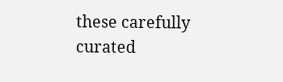these carefully curated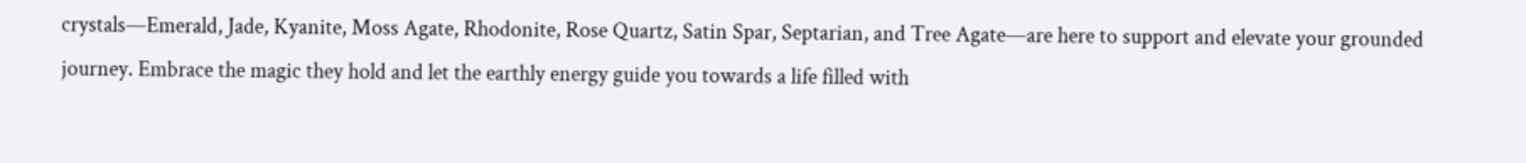crystals—Emerald, Jade, Kyanite, Moss Agate, Rhodonite, Rose Quartz, Satin Spar, Septarian, and Tree Agate—are here to support and elevate your grounded journey. Embrace the magic they hold and let the earthly energy guide you towards a life filled with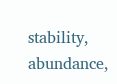stability, abundance,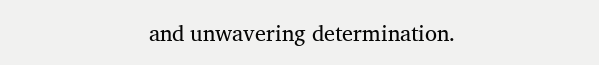and unwavering determination.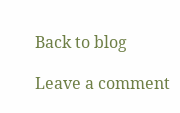Back to blog

Leave a comment